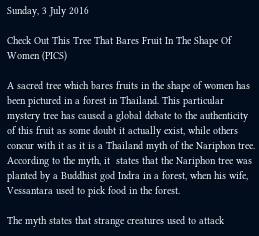Sunday, 3 July 2016

Check Out This Tree That Bares Fruit In The Shape Of Women (PICS)

A sacred tree which bares fruits in the shape of women has been pictured in a forest in Thailand. This particular mystery tree has caused a global debate to the authenticity of this fruit as some doubt it actually exist, while others concur with it as it is a Thailand myth of the Nariphon tree.
According to the myth, it  states that the Nariphon tree was planted by a Buddhist god Indra in a forest, when his wife, Vessantara used to pick food in the forest.

The myth states that strange creatures used to attack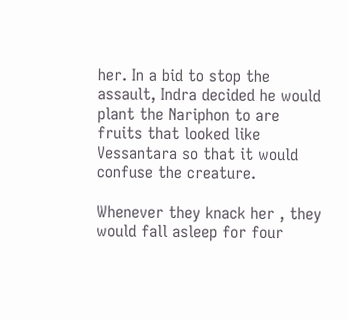her. In a bid to stop the assault, Indra decided he would plant the Nariphon to are fruits that looked like Vessantara so that it would confuse the creature.

Whenever they knack her , they would fall asleep for four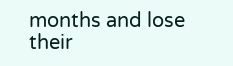months and lose their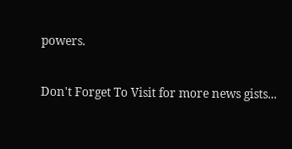powers.

Don't Forget To Visit for more news gists...